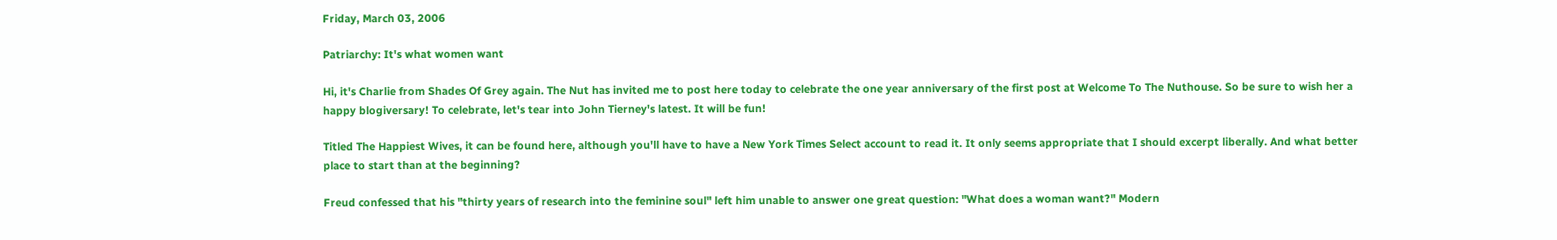Friday, March 03, 2006

Patriarchy: It's what women want

Hi, it's Charlie from Shades Of Grey again. The Nut has invited me to post here today to celebrate the one year anniversary of the first post at Welcome To The Nuthouse. So be sure to wish her a happy blogiversary! To celebrate, let's tear into John Tierney's latest. It will be fun!

Titled The Happiest Wives, it can be found here, although you'll have to have a New York Times Select account to read it. It only seems appropriate that I should excerpt liberally. And what better place to start than at the beginning?

Freud confessed that his "thirty years of research into the feminine soul" left him unable to answer one great question: "What does a woman want?" Modern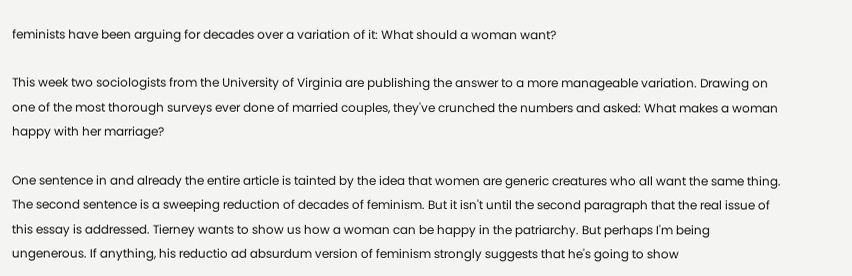feminists have been arguing for decades over a variation of it: What should a woman want?

This week two sociologists from the University of Virginia are publishing the answer to a more manageable variation. Drawing on one of the most thorough surveys ever done of married couples, they've crunched the numbers and asked: What makes a woman happy with her marriage?

One sentence in and already the entire article is tainted by the idea that women are generic creatures who all want the same thing. The second sentence is a sweeping reduction of decades of feminism. But it isn't until the second paragraph that the real issue of this essay is addressed. Tierney wants to show us how a woman can be happy in the patriarchy. But perhaps I'm being ungenerous. If anything, his reductio ad absurdum version of feminism strongly suggests that he's going to show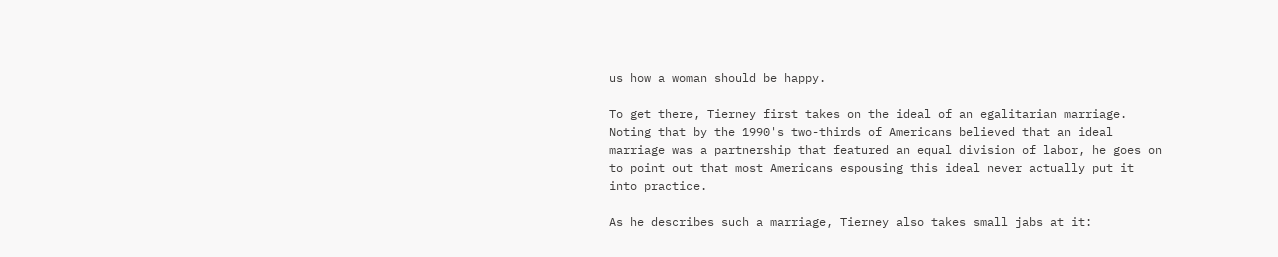us how a woman should be happy.

To get there, Tierney first takes on the ideal of an egalitarian marriage. Noting that by the 1990's two-thirds of Americans believed that an ideal marriage was a partnership that featured an equal division of labor, he goes on to point out that most Americans espousing this ideal never actually put it into practice.

As he describes such a marriage, Tierney also takes small jabs at it: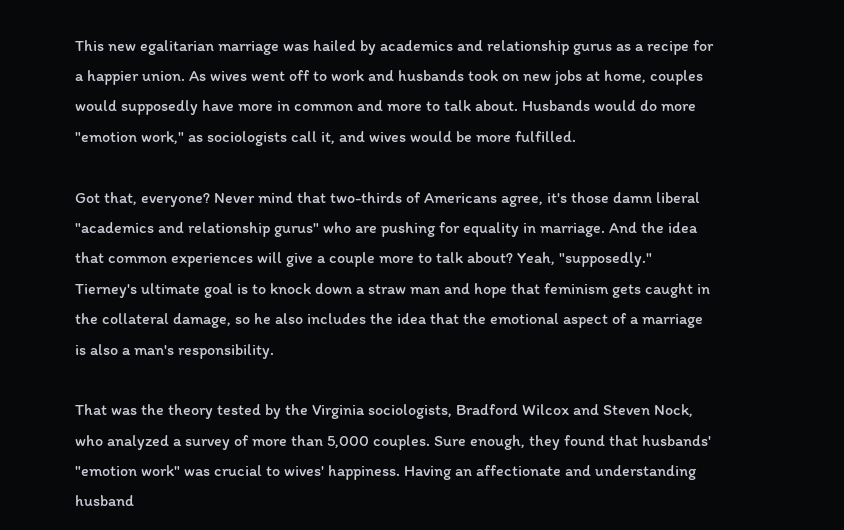This new egalitarian marriage was hailed by academics and relationship gurus as a recipe for a happier union. As wives went off to work and husbands took on new jobs at home, couples would supposedly have more in common and more to talk about. Husbands would do more "emotion work," as sociologists call it, and wives would be more fulfilled.

Got that, everyone? Never mind that two-thirds of Americans agree, it's those damn liberal "academics and relationship gurus" who are pushing for equality in marriage. And the idea that common experiences will give a couple more to talk about? Yeah, "supposedly." Tierney's ultimate goal is to knock down a straw man and hope that feminism gets caught in the collateral damage, so he also includes the idea that the emotional aspect of a marriage is also a man's responsibility.

That was the theory tested by the Virginia sociologists, Bradford Wilcox and Steven Nock, who analyzed a survey of more than 5,000 couples. Sure enough, they found that husbands' "emotion work" was crucial to wives' happiness. Having an affectionate and understanding husband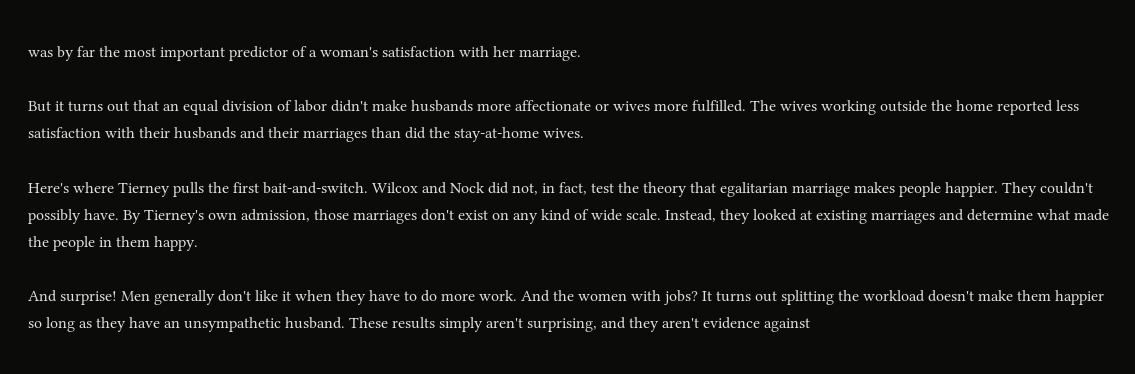was by far the most important predictor of a woman's satisfaction with her marriage.

But it turns out that an equal division of labor didn't make husbands more affectionate or wives more fulfilled. The wives working outside the home reported less satisfaction with their husbands and their marriages than did the stay-at-home wives.

Here's where Tierney pulls the first bait-and-switch. Wilcox and Nock did not, in fact, test the theory that egalitarian marriage makes people happier. They couldn't possibly have. By Tierney's own admission, those marriages don't exist on any kind of wide scale. Instead, they looked at existing marriages and determine what made the people in them happy.

And surprise! Men generally don't like it when they have to do more work. And the women with jobs? It turns out splitting the workload doesn't make them happier so long as they have an unsympathetic husband. These results simply aren't surprising, and they aren't evidence against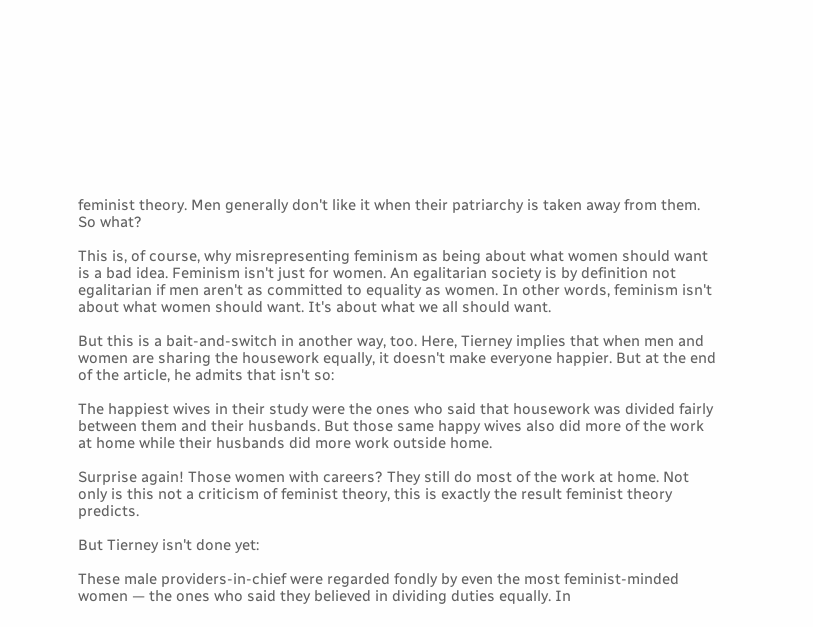feminist theory. Men generally don't like it when their patriarchy is taken away from them. So what?

This is, of course, why misrepresenting feminism as being about what women should want is a bad idea. Feminism isn't just for women. An egalitarian society is by definition not egalitarian if men aren't as committed to equality as women. In other words, feminism isn't about what women should want. It's about what we all should want.

But this is a bait-and-switch in another way, too. Here, Tierney implies that when men and women are sharing the housework equally, it doesn't make everyone happier. But at the end of the article, he admits that isn't so:

The happiest wives in their study were the ones who said that housework was divided fairly between them and their husbands. But those same happy wives also did more of the work at home while their husbands did more work outside home.

Surprise again! Those women with careers? They still do most of the work at home. Not only is this not a criticism of feminist theory, this is exactly the result feminist theory predicts.

But Tierney isn't done yet:

These male providers-in-chief were regarded fondly by even the most feminist-minded women — the ones who said they believed in dividing duties equally. In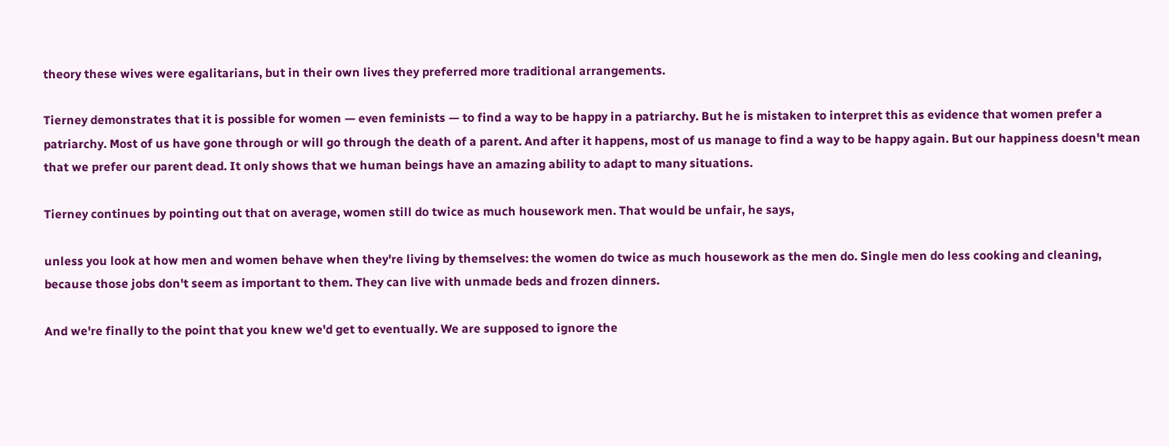theory these wives were egalitarians, but in their own lives they preferred more traditional arrangements.

Tierney demonstrates that it is possible for women — even feminists — to find a way to be happy in a patriarchy. But he is mistaken to interpret this as evidence that women prefer a patriarchy. Most of us have gone through or will go through the death of a parent. And after it happens, most of us manage to find a way to be happy again. But our happiness doesn't mean that we prefer our parent dead. It only shows that we human beings have an amazing ability to adapt to many situations.

Tierney continues by pointing out that on average, women still do twice as much housework men. That would be unfair, he says,

unless you look at how men and women behave when they're living by themselves: the women do twice as much housework as the men do. Single men do less cooking and cleaning, because those jobs don't seem as important to them. They can live with unmade beds and frozen dinners.

And we're finally to the point that you knew we'd get to eventually. We are supposed to ignore the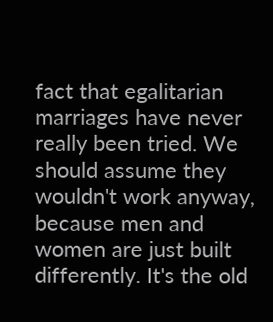fact that egalitarian marriages have never really been tried. We should assume they wouldn't work anyway, because men and women are just built differently. It's the old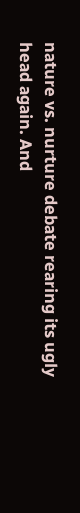nature vs. nurture debate rearing its ugly head again. And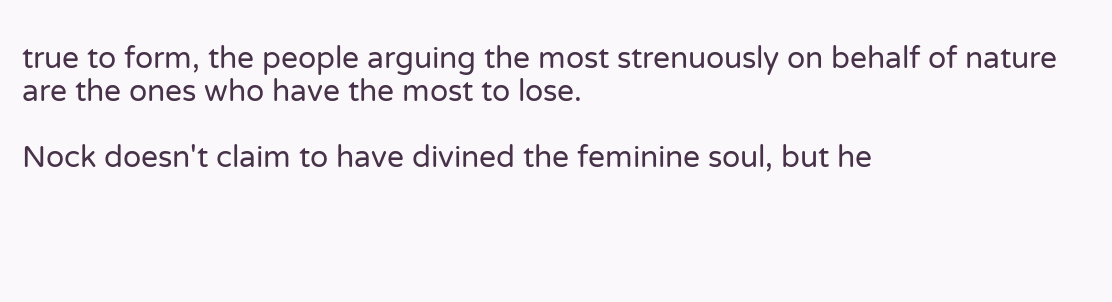true to form, the people arguing the most strenuously on behalf of nature are the ones who have the most to lose.

Nock doesn't claim to have divined the feminine soul, but he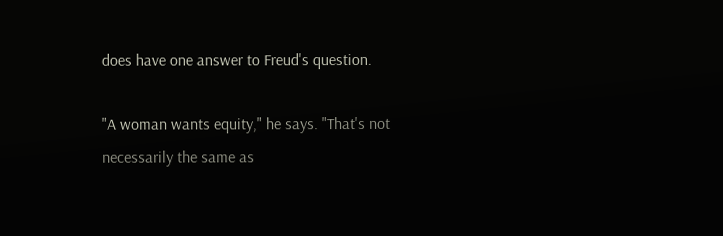does have one answer to Freud's question.

"A woman wants equity," he says. "That's not necessarily the same as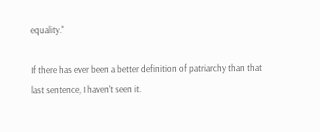equality."

If there has ever been a better definition of patriarchy than that last sentence, I haven't seen it.